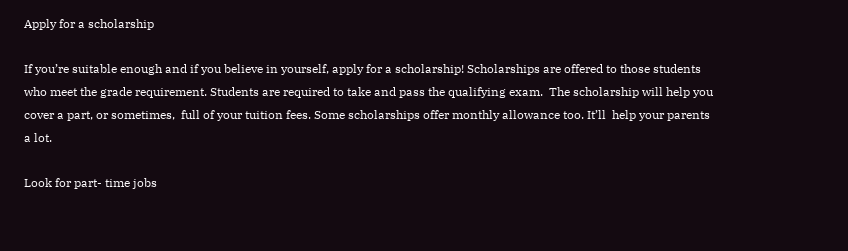Apply for a scholarship

If you’re suitable enough and if you believe in yourself, apply for a scholarship! Scholarships are offered to those students who meet the grade requirement. Students are required to take and pass the qualifying exam.  The scholarship will help you cover a part, or sometimes,  full of your tuition fees. Some scholarships offer monthly allowance too. It’ll  help your parents a lot.

Look for part- time jobs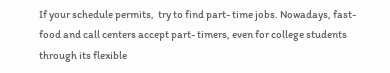If your schedule permits,  try to find part- time jobs. Nowadays, fast-food and call centers accept part- timers, even for college students through its flexible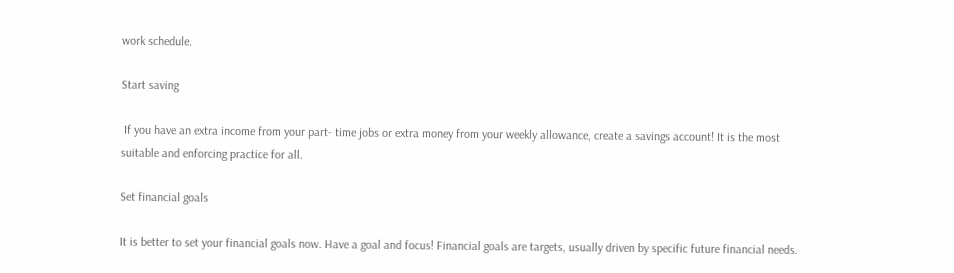work schedule.

Start saving

 If you have an extra income from your part- time jobs or extra money from your weekly allowance, create a savings account! It is the most suitable and enforcing practice for all.

Set financial goals

It is better to set your financial goals now. Have a goal and focus! Financial goals are targets, usually driven by specific future financial needs.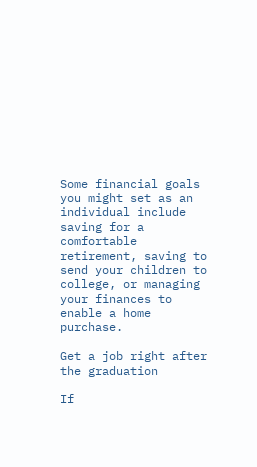Some financial goals you might set as an individual include saving for a comfortable retirement, saving to send your children to college, or managing your finances to enable a home purchase.

Get a job right after the graduation

If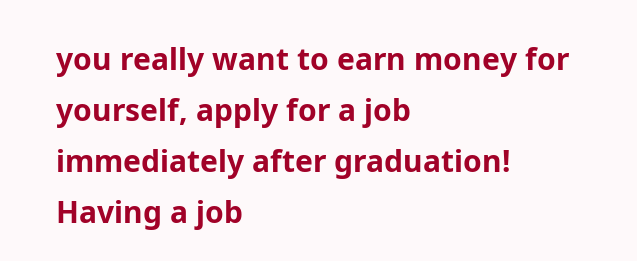you really want to earn money for yourself, apply for a job  immediately after graduation! Having a job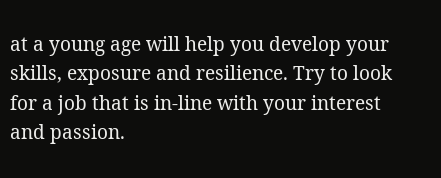at a young age will help you develop your skills, exposure and resilience. Try to look for a job that is in-line with your interest and passion.